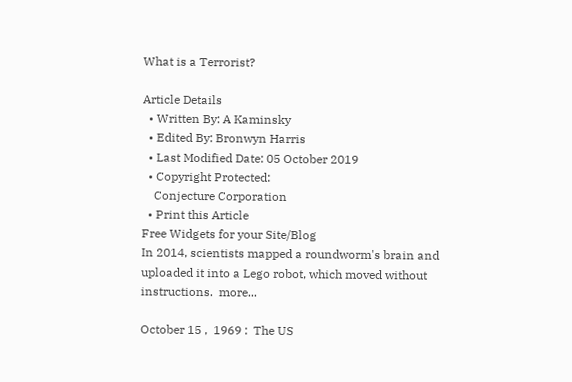What is a Terrorist?

Article Details
  • Written By: A Kaminsky
  • Edited By: Bronwyn Harris
  • Last Modified Date: 05 October 2019
  • Copyright Protected:
    Conjecture Corporation
  • Print this Article
Free Widgets for your Site/Blog
In 2014, scientists mapped a roundworm's brain and uploaded it into a Lego robot, which moved without instructions.  more...

October 15 ,  1969 :  The US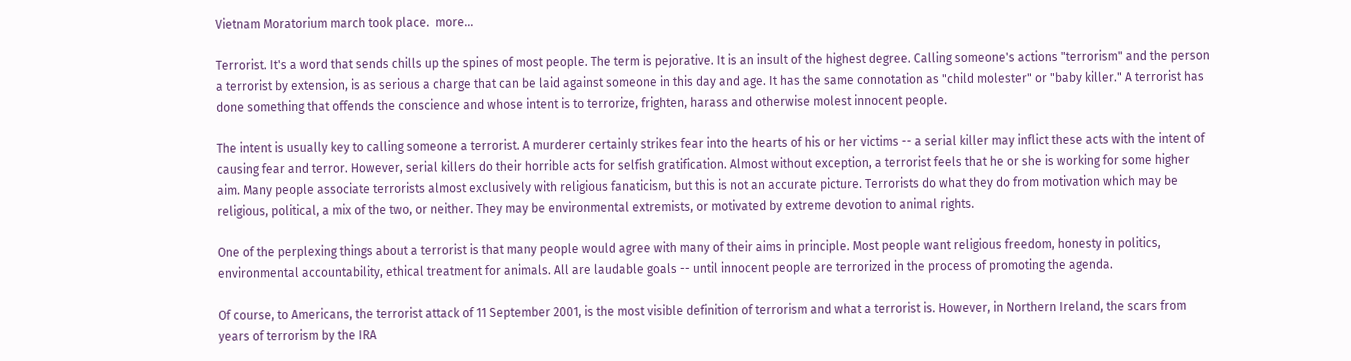Vietnam Moratorium march took place.  more...

Terrorist. It's a word that sends chills up the spines of most people. The term is pejorative. It is an insult of the highest degree. Calling someone's actions "terrorism" and the person a terrorist by extension, is as serious a charge that can be laid against someone in this day and age. It has the same connotation as "child molester" or "baby killer." A terrorist has done something that offends the conscience and whose intent is to terrorize, frighten, harass and otherwise molest innocent people.

The intent is usually key to calling someone a terrorist. A murderer certainly strikes fear into the hearts of his or her victims -- a serial killer may inflict these acts with the intent of causing fear and terror. However, serial killers do their horrible acts for selfish gratification. Almost without exception, a terrorist feels that he or she is working for some higher aim. Many people associate terrorists almost exclusively with religious fanaticism, but this is not an accurate picture. Terrorists do what they do from motivation which may be religious, political, a mix of the two, or neither. They may be environmental extremists, or motivated by extreme devotion to animal rights.

One of the perplexing things about a terrorist is that many people would agree with many of their aims in principle. Most people want religious freedom, honesty in politics, environmental accountability, ethical treatment for animals. All are laudable goals -- until innocent people are terrorized in the process of promoting the agenda.

Of course, to Americans, the terrorist attack of 11 September 2001, is the most visible definition of terrorism and what a terrorist is. However, in Northern Ireland, the scars from years of terrorism by the IRA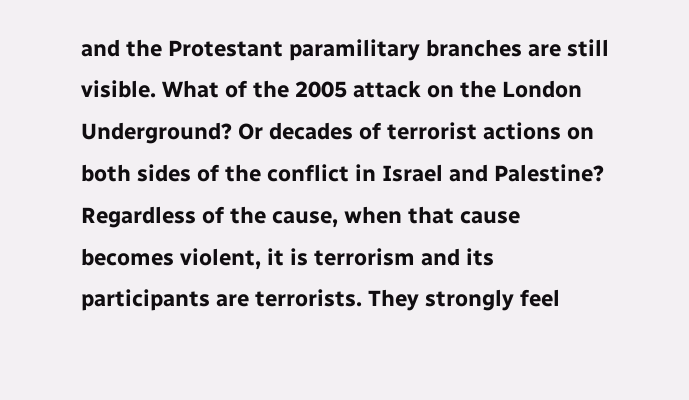and the Protestant paramilitary branches are still visible. What of the 2005 attack on the London Underground? Or decades of terrorist actions on both sides of the conflict in Israel and Palestine? Regardless of the cause, when that cause becomes violent, it is terrorism and its participants are terrorists. They strongly feel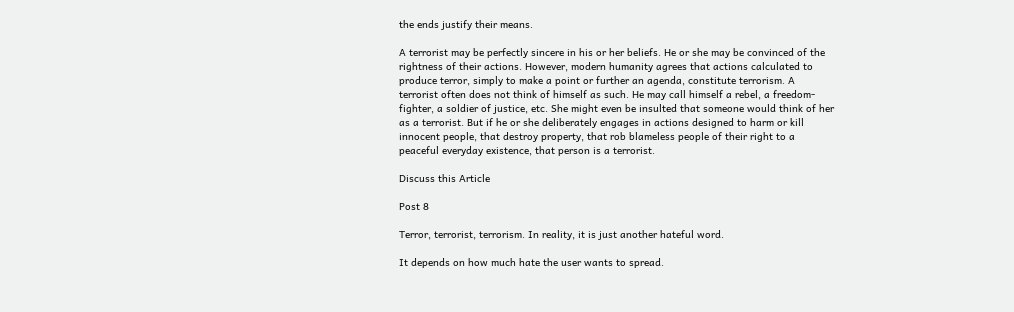the ends justify their means.

A terrorist may be perfectly sincere in his or her beliefs. He or she may be convinced of the rightness of their actions. However, modern humanity agrees that actions calculated to produce terror, simply to make a point or further an agenda, constitute terrorism. A terrorist often does not think of himself as such. He may call himself a rebel, a freedom-fighter, a soldier of justice, etc. She might even be insulted that someone would think of her as a terrorist. But if he or she deliberately engages in actions designed to harm or kill innocent people, that destroy property, that rob blameless people of their right to a peaceful everyday existence, that person is a terrorist.

Discuss this Article

Post 8

Terror, terrorist, terrorism. In reality, it is just another hateful word.

It depends on how much hate the user wants to spread.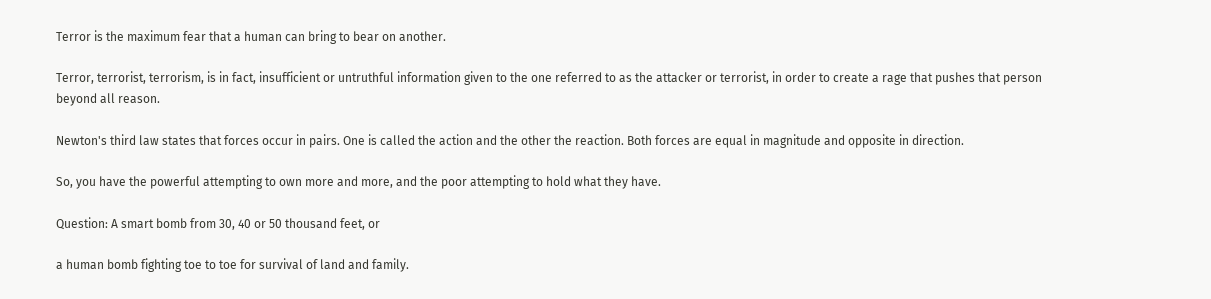Terror is the maximum fear that a human can bring to bear on another.

Terror, terrorist, terrorism, is in fact, insufficient or untruthful information given to the one referred to as the attacker or terrorist, in order to create a rage that pushes that person beyond all reason.

Newton's third law states that forces occur in pairs. One is called the action and the other the reaction. Both forces are equal in magnitude and opposite in direction.

So, you have the powerful attempting to own more and more, and the poor attempting to hold what they have.

Question: A smart bomb from 30, 40 or 50 thousand feet, or

a human bomb fighting toe to toe for survival of land and family.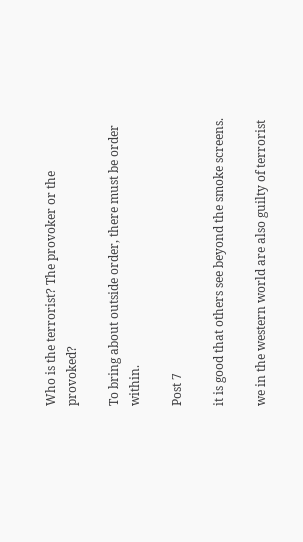Who is the terrorist? The provoker or the provoked?

To bring about outside order, there must be order within.

Post 7

it is good that others see beyond the smoke screens.

we in the western world are also guilty of terrorist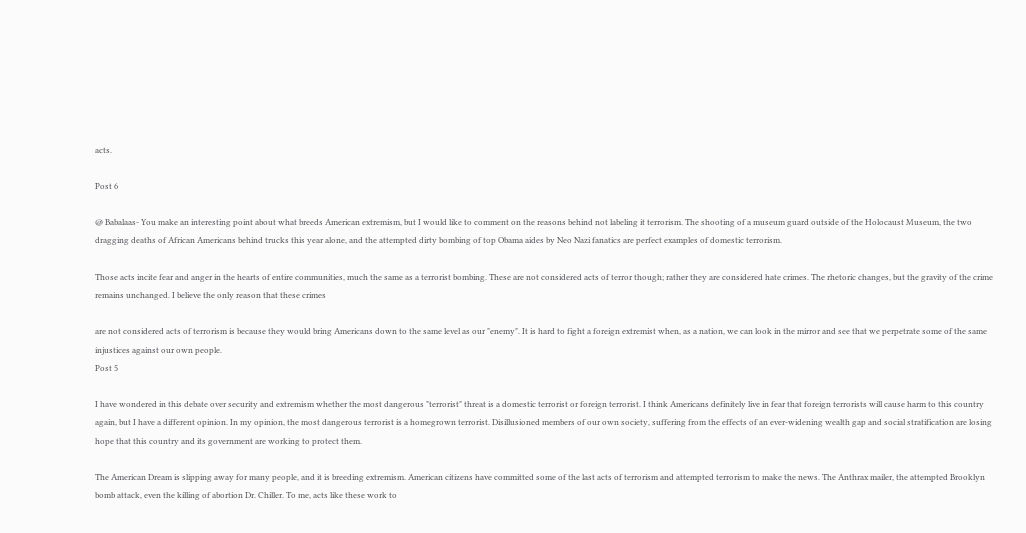acts.

Post 6

@ Babalaas- You make an interesting point about what breeds American extremism, but I would like to comment on the reasons behind not labeling it terrorism. The shooting of a museum guard outside of the Holocaust Museum, the two dragging deaths of African Americans behind trucks this year alone, and the attempted dirty bombing of top Obama aides by Neo Nazi fanatics are perfect examples of domestic terrorism.

Those acts incite fear and anger in the hearts of entire communities, much the same as a terrorist bombing. These are not considered acts of terror though; rather they are considered hate crimes. The rhetoric changes, but the gravity of the crime remains unchanged. I believe the only reason that these crimes

are not considered acts of terrorism is because they would bring Americans down to the same level as our "enemy". It is hard to fight a foreign extremist when, as a nation, we can look in the mirror and see that we perpetrate some of the same injustices against our own people.
Post 5

I have wondered in this debate over security and extremism whether the most dangerous "terrorist" threat is a domestic terrorist or foreign terrorist. I think Americans definitely live in fear that foreign terrorists will cause harm to this country again, but I have a different opinion. In my opinion, the most dangerous terrorist is a homegrown terrorist. Disillusioned members of our own society, suffering from the effects of an ever-widening wealth gap and social stratification are losing hope that this country and its government are working to protect them.

The American Dream is slipping away for many people, and it is breeding extremism. American citizens have committed some of the last acts of terrorism and attempted terrorism to make the news. The Anthrax mailer, the attempted Brooklyn bomb attack, even the killing of abortion Dr. Chiller. To me, acts like these work to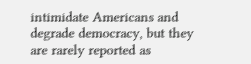intimidate Americans and degrade democracy, but they are rarely reported as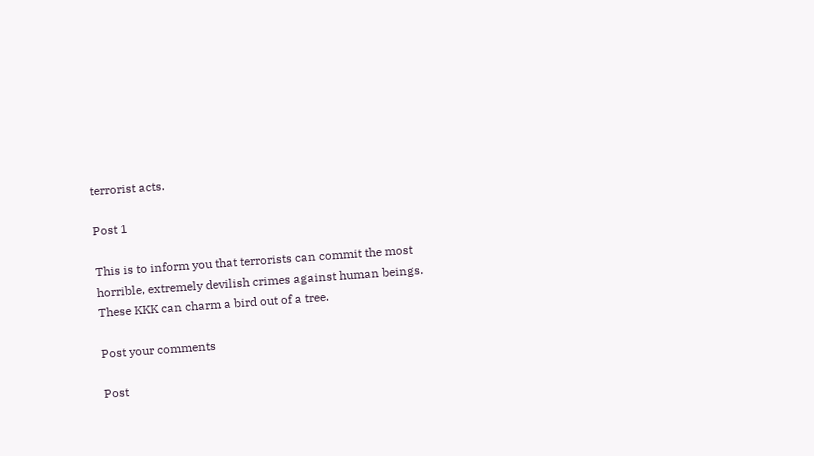terrorist acts.

Post 1

This is to inform you that terrorists can commit the most horrible, extremely devilish crimes against human beings. These KKK can charm a bird out of a tree.

Post your comments

Post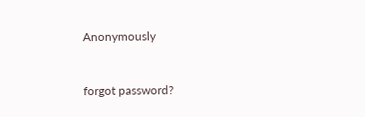Anonymously


forgot password?